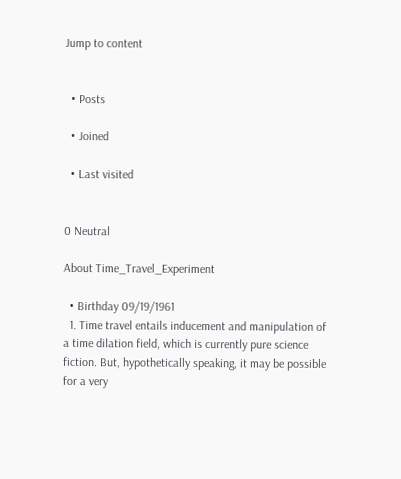Jump to content


  • Posts

  • Joined

  • Last visited


0 Neutral

About Time_Travel_Experiment

  • Birthday 09/19/1961
  1. Time travel entails inducement and manipulation of a time dilation field, which is currently pure science fiction. But, hypothetically speaking, it may be possible for a very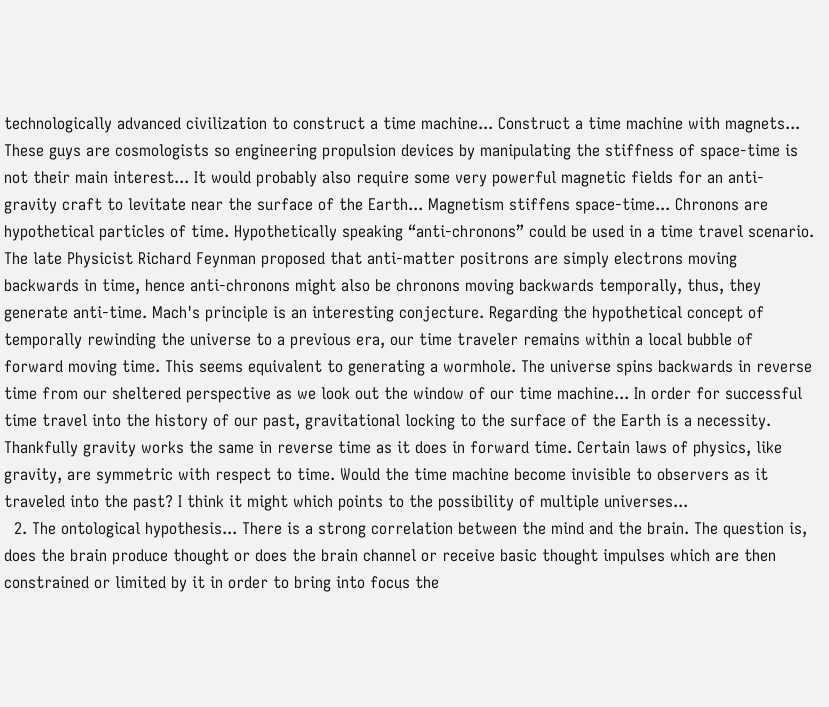technologically advanced civilization to construct a time machine... Construct a time machine with magnets... These guys are cosmologists so engineering propulsion devices by manipulating the stiffness of space-time is not their main interest... It would probably also require some very powerful magnetic fields for an anti-gravity craft to levitate near the surface of the Earth... Magnetism stiffens space-time... Chronons are hypothetical particles of time. Hypothetically speaking “anti-chronons” could be used in a time travel scenario. The late Physicist Richard Feynman proposed that anti-matter positrons are simply electrons moving backwards in time, hence anti-chronons might also be chronons moving backwards temporally, thus, they generate anti-time. Mach's principle is an interesting conjecture. Regarding the hypothetical concept of temporally rewinding the universe to a previous era, our time traveler remains within a local bubble of forward moving time. This seems equivalent to generating a wormhole. The universe spins backwards in reverse time from our sheltered perspective as we look out the window of our time machine... In order for successful time travel into the history of our past, gravitational locking to the surface of the Earth is a necessity. Thankfully gravity works the same in reverse time as it does in forward time. Certain laws of physics, like gravity, are symmetric with respect to time. Would the time machine become invisible to observers as it traveled into the past? I think it might which points to the possibility of multiple universes...
  2. The ontological hypothesis... There is a strong correlation between the mind and the brain. The question is, does the brain produce thought or does the brain channel or receive basic thought impulses which are then constrained or limited by it in order to bring into focus the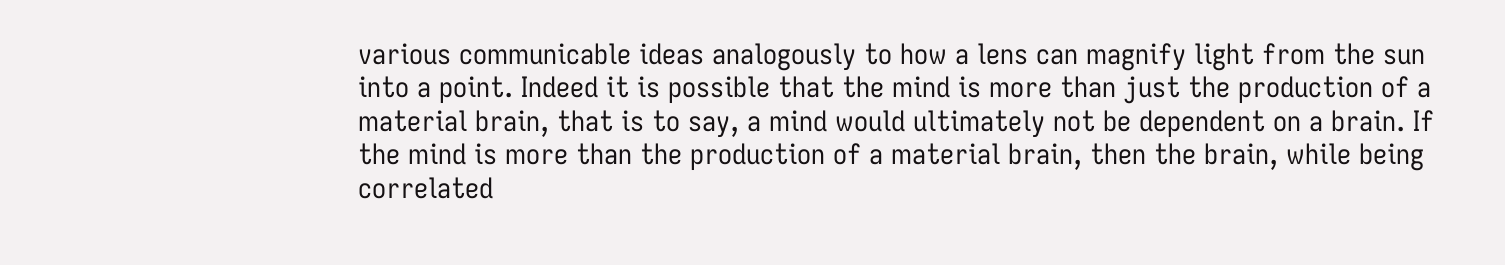various communicable ideas analogously to how a lens can magnify light from the sun into a point. Indeed it is possible that the mind is more than just the production of a material brain, that is to say, a mind would ultimately not be dependent on a brain. If the mind is more than the production of a material brain, then the brain, while being correlated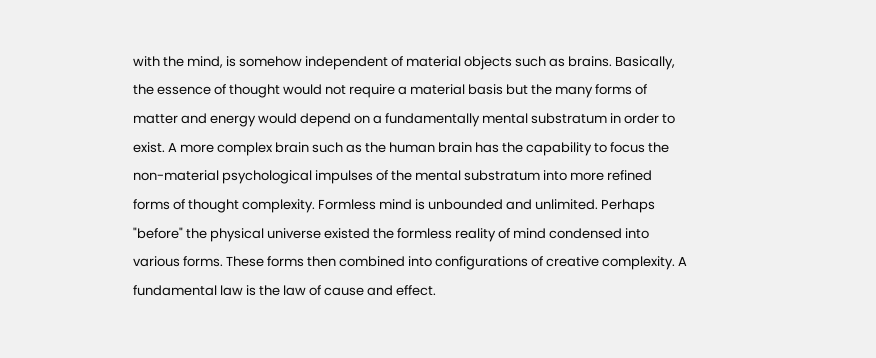with the mind, is somehow independent of material objects such as brains. Basically, the essence of thought would not require a material basis but the many forms of matter and energy would depend on a fundamentally mental substratum in order to exist. A more complex brain such as the human brain has the capability to focus the non-material psychological impulses of the mental substratum into more refined forms of thought complexity. Formless mind is unbounded and unlimited. Perhaps "before" the physical universe existed the formless reality of mind condensed into various forms. These forms then combined into configurations of creative complexity. A fundamental law is the law of cause and effect.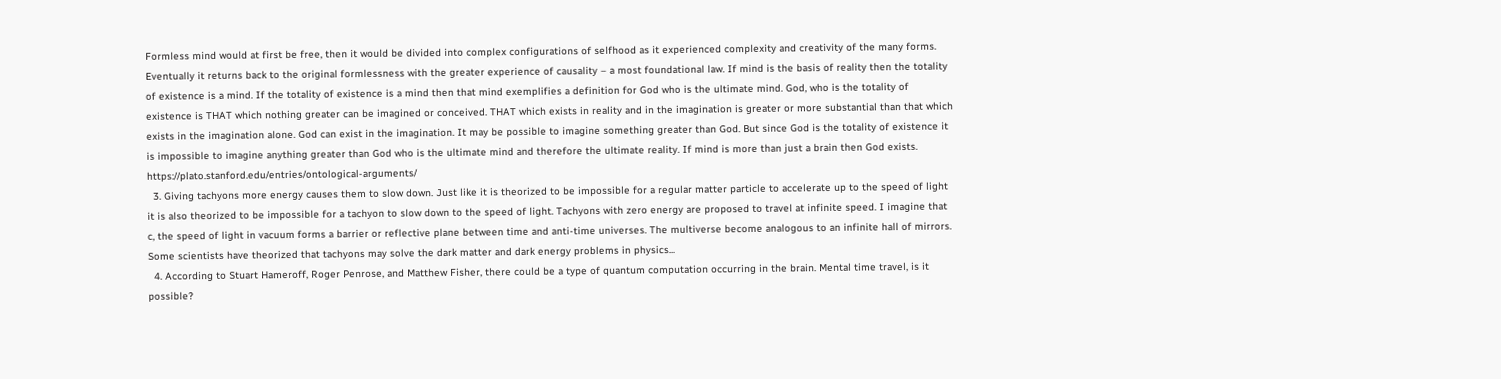Formless mind would at first be free, then it would be divided into complex configurations of selfhood as it experienced complexity and creativity of the many forms. Eventually it returns back to the original formlessness with the greater experience of causality – a most foundational law. If mind is the basis of reality then the totality of existence is a mind. If the totality of existence is a mind then that mind exemplifies a definition for God who is the ultimate mind. God, who is the totality of existence is THAT which nothing greater can be imagined or conceived. THAT which exists in reality and in the imagination is greater or more substantial than that which exists in the imagination alone. God can exist in the imagination. It may be possible to imagine something greater than God. But since God is the totality of existence it is impossible to imagine anything greater than God who is the ultimate mind and therefore the ultimate reality. If mind is more than just a brain then God exists. https://plato.stanford.edu/entries/ontological-arguments/
  3. Giving tachyons more energy causes them to slow down. Just like it is theorized to be impossible for a regular matter particle to accelerate up to the speed of light it is also theorized to be impossible for a tachyon to slow down to the speed of light. Tachyons with zero energy are proposed to travel at infinite speed. I imagine that c, the speed of light in vacuum forms a barrier or reflective plane between time and anti-time universes. The multiverse become analogous to an infinite hall of mirrors. Some scientists have theorized that tachyons may solve the dark matter and dark energy problems in physics...
  4. According to Stuart Hameroff, Roger Penrose, and Matthew Fisher, there could be a type of quantum computation occurring in the brain. Mental time travel, is it possible?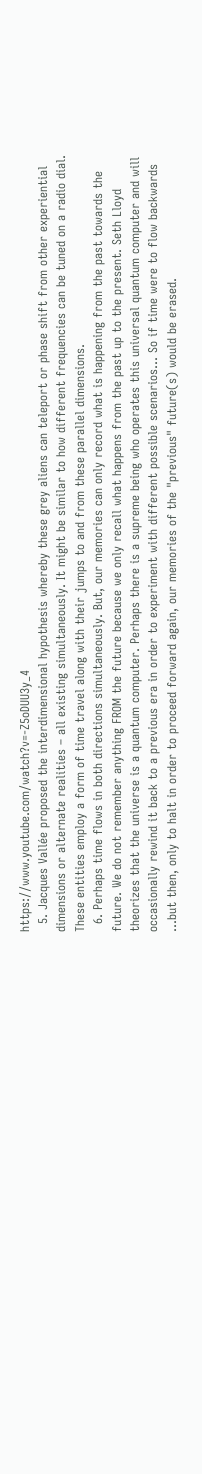https://www.youtube.com/watch?v=-Z5oDUU3y_4
  5. Jacques Vallée proposed the interdimensional hypothesis whereby these grey aliens can teleport or phase shift from other experiential dimensions or alternate realities – all existing simultaneously. It might be similar to how different frequencies can be tuned on a radio dial. These entities employ a form of time travel along with their jumps to and from these parallel dimensions.
  6. Perhaps time flows in both directions simultaneously. But, our memories can only record what is happening from the past towards the future. We do not remember anything FROM the future because we only recall what happens from the past up to the present. Seth Lloyd theorizes that the universe is a quantum computer. Perhaps there is a supreme being who operates this universal quantum computer and will occasionally rewind it back to a previous era in order to experiment with different possible scenarios... So if time were to flow backwards ...but then, only to halt in order to proceed forward again, our memories of the "previous" future(s) would be erased.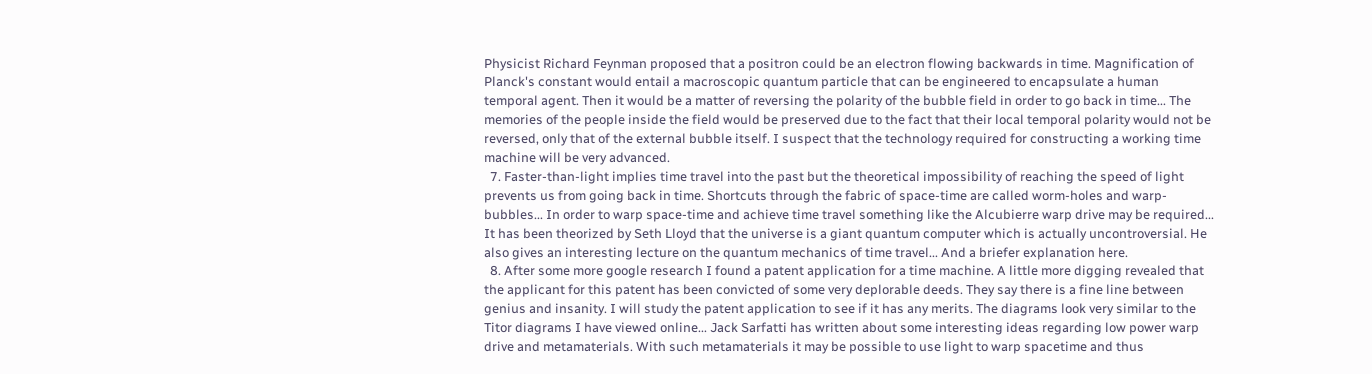Physicist Richard Feynman proposed that a positron could be an electron flowing backwards in time. Magnification of Planck's constant would entail a macroscopic quantum particle that can be engineered to encapsulate a human temporal agent. Then it would be a matter of reversing the polarity of the bubble field in order to go back in time... The memories of the people inside the field would be preserved due to the fact that their local temporal polarity would not be reversed, only that of the external bubble itself. I suspect that the technology required for constructing a working time machine will be very advanced.
  7. Faster-than-light implies time travel into the past but the theoretical impossibility of reaching the speed of light prevents us from going back in time. Shortcuts through the fabric of space-time are called worm-holes and warp-bubbles... In order to warp space-time and achieve time travel something like the Alcubierre warp drive may be required... It has been theorized by Seth Lloyd that the universe is a giant quantum computer which is actually uncontroversial. He also gives an interesting lecture on the quantum mechanics of time travel... And a briefer explanation here.
  8. After some more google research I found a patent application for a time machine. A little more digging revealed that the applicant for this patent has been convicted of some very deplorable deeds. They say there is a fine line between genius and insanity. I will study the patent application to see if it has any merits. The diagrams look very similar to the Titor diagrams I have viewed online... Jack Sarfatti has written about some interesting ideas regarding low power warp drive and metamaterials. With such metamaterials it may be possible to use light to warp spacetime and thus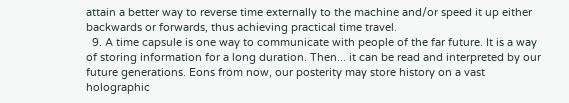attain a better way to reverse time externally to the machine and/or speed it up either backwards or forwards, thus achieving practical time travel.
  9. A time capsule is one way to communicate with people of the far future. It is a way of storing information for a long duration. Then... it can be read and interpreted by our future generations. Eons from now, our posterity may store history on a vast holographic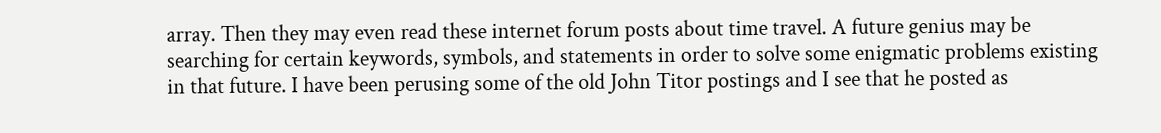array. Then they may even read these internet forum posts about time travel. A future genius may be searching for certain keywords, symbols, and statements in order to solve some enigmatic problems existing in that future. I have been perusing some of the old John Titor postings and I see that he posted as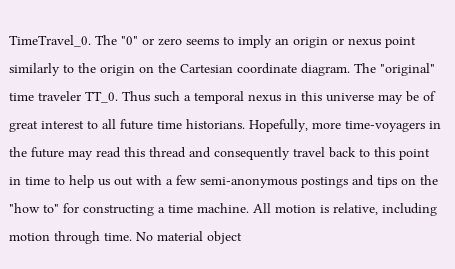TimeTravel_0. The "0" or zero seems to imply an origin or nexus point similarly to the origin on the Cartesian coordinate diagram. The "original" time traveler TT_0. Thus such a temporal nexus in this universe may be of great interest to all future time historians. Hopefully, more time-voyagers in the future may read this thread and consequently travel back to this point in time to help us out with a few semi-anonymous postings and tips on the "how to" for constructing a time machine. All motion is relative, including motion through time. No material object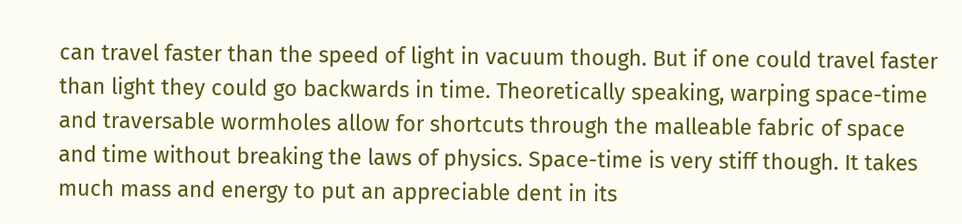can travel faster than the speed of light in vacuum though. But if one could travel faster than light they could go backwards in time. Theoretically speaking, warping space-time and traversable wormholes allow for shortcuts through the malleable fabric of space and time without breaking the laws of physics. Space-time is very stiff though. It takes much mass and energy to put an appreciable dent in its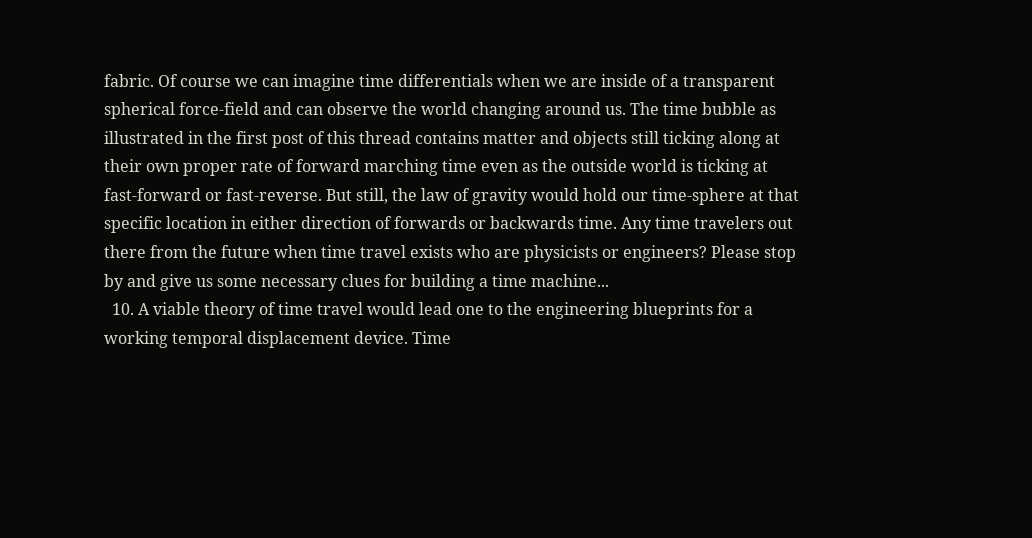fabric. Of course we can imagine time differentials when we are inside of a transparent spherical force-field and can observe the world changing around us. The time bubble as illustrated in the first post of this thread contains matter and objects still ticking along at their own proper rate of forward marching time even as the outside world is ticking at fast-forward or fast-reverse. But still, the law of gravity would hold our time-sphere at that specific location in either direction of forwards or backwards time. Any time travelers out there from the future when time travel exists who are physicists or engineers? Please stop by and give us some necessary clues for building a time machine...
  10. A viable theory of time travel would lead one to the engineering blueprints for a working temporal displacement device. Time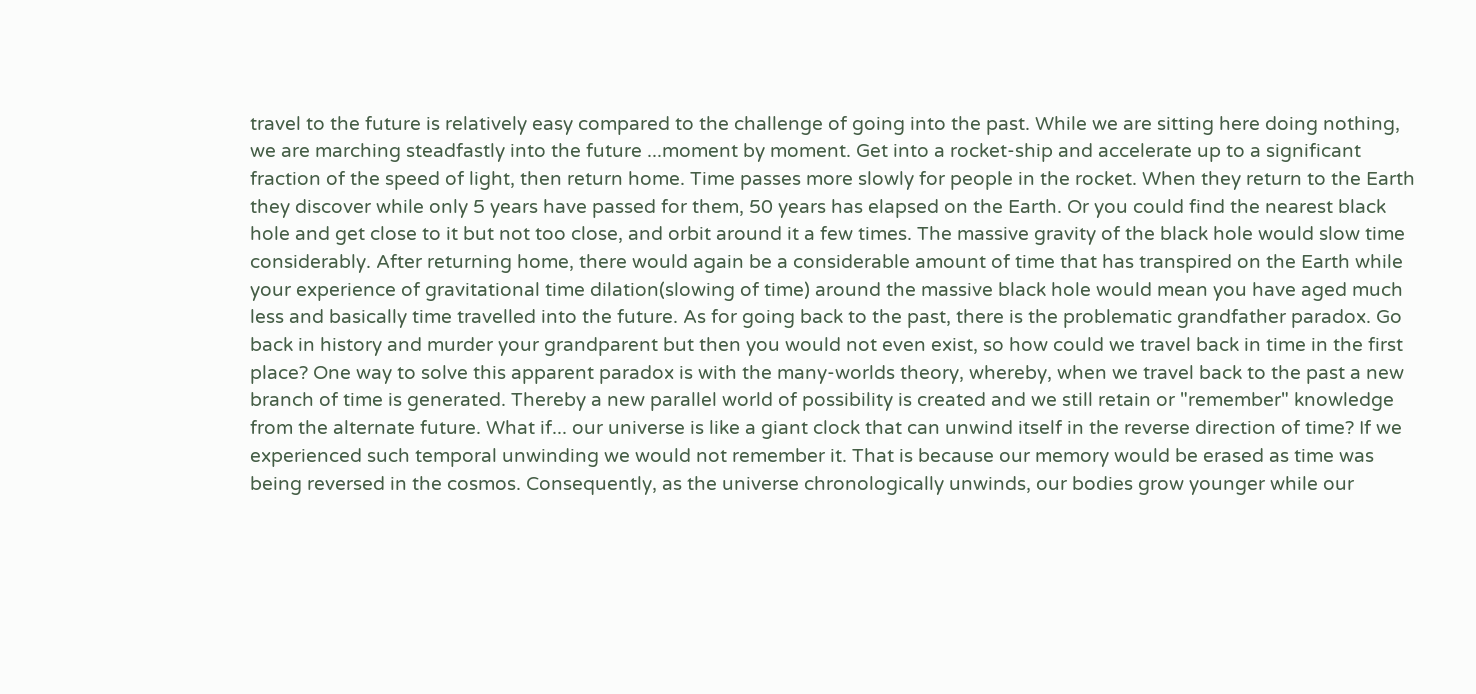travel to the future is relatively easy compared to the challenge of going into the past. While we are sitting here doing nothing, we are marching steadfastly into the future ...moment by moment. Get into a rocket-ship and accelerate up to a significant fraction of the speed of light, then return home. Time passes more slowly for people in the rocket. When they return to the Earth they discover while only 5 years have passed for them, 50 years has elapsed on the Earth. Or you could find the nearest black hole and get close to it but not too close, and orbit around it a few times. The massive gravity of the black hole would slow time considerably. After returning home, there would again be a considerable amount of time that has transpired on the Earth while your experience of gravitational time dilation(slowing of time) around the massive black hole would mean you have aged much less and basically time travelled into the future. As for going back to the past, there is the problematic grandfather paradox. Go back in history and murder your grandparent but then you would not even exist, so how could we travel back in time in the first place? One way to solve this apparent paradox is with the many-worlds theory, whereby, when we travel back to the past a new branch of time is generated. Thereby a new parallel world of possibility is created and we still retain or "remember" knowledge from the alternate future. What if... our universe is like a giant clock that can unwind itself in the reverse direction of time? If we experienced such temporal unwinding we would not remember it. That is because our memory would be erased as time was being reversed in the cosmos. Consequently, as the universe chronologically unwinds, our bodies grow younger while our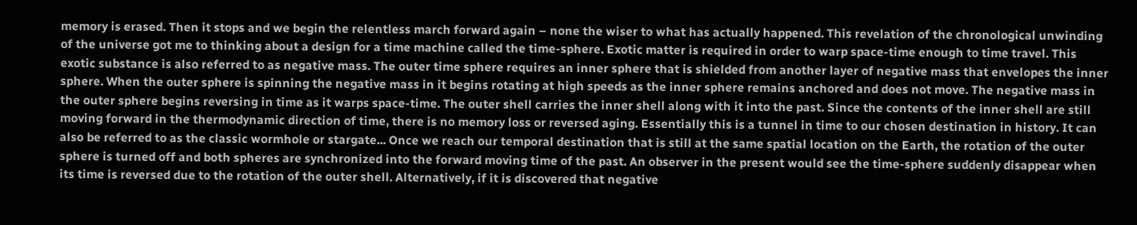memory is erased. Then it stops and we begin the relentless march forward again – none the wiser to what has actually happened. This revelation of the chronological unwinding of the universe got me to thinking about a design for a time machine called the time-sphere. Exotic matter is required in order to warp space-time enough to time travel. This exotic substance is also referred to as negative mass. The outer time sphere requires an inner sphere that is shielded from another layer of negative mass that envelopes the inner sphere. When the outer sphere is spinning the negative mass in it begins rotating at high speeds as the inner sphere remains anchored and does not move. The negative mass in the outer sphere begins reversing in time as it warps space-time. The outer shell carries the inner shell along with it into the past. Since the contents of the inner shell are still moving forward in the thermodynamic direction of time, there is no memory loss or reversed aging. Essentially this is a tunnel in time to our chosen destination in history. It can also be referred to as the classic wormhole or stargate... Once we reach our temporal destination that is still at the same spatial location on the Earth, the rotation of the outer sphere is turned off and both spheres are synchronized into the forward moving time of the past. An observer in the present would see the time-sphere suddenly disappear when its time is reversed due to the rotation of the outer shell. Alternatively, if it is discovered that negative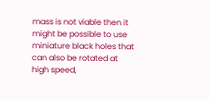mass is not viable then it might be possible to use miniature black holes that can also be rotated at high speed,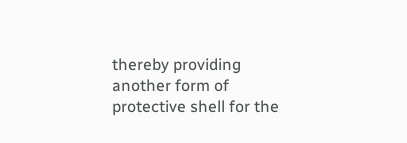thereby providing another form of protective shell for the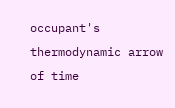occupant's thermodynamic arrow of time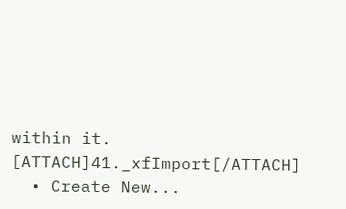within it. [ATTACH]41._xfImport[/ATTACH]
  • Create New...